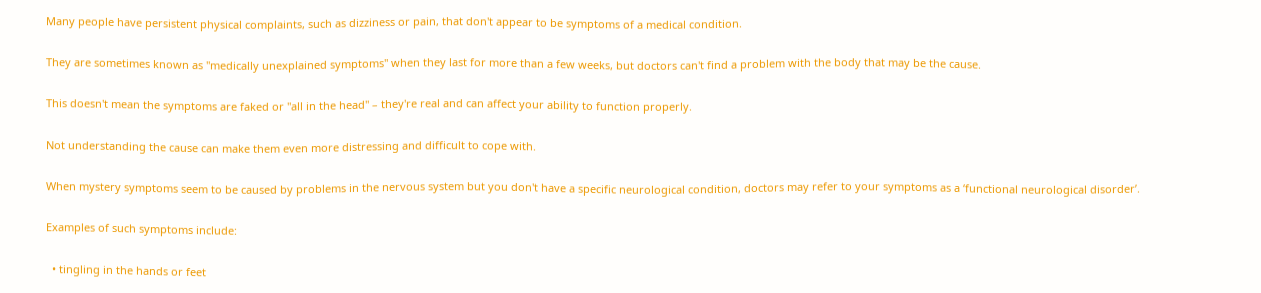Many people have persistent physical complaints, such as dizziness or pain, that don't appear to be symptoms of a medical condition.

They are sometimes known as "medically unexplained symptoms" when they last for more than a few weeks, but doctors can't find a problem with the body that may be the cause.

This doesn't mean the symptoms are faked or "all in the head" – they're real and can affect your ability to function properly.

Not understanding the cause can make them even more distressing and difficult to cope with.

When mystery symptoms seem to be caused by problems in the nervous system but you don't have a specific neurological condition, doctors may refer to your symptoms as a ‘functional neurological disorder’.

Examples of such symptoms include:

  • tingling in the hands or feet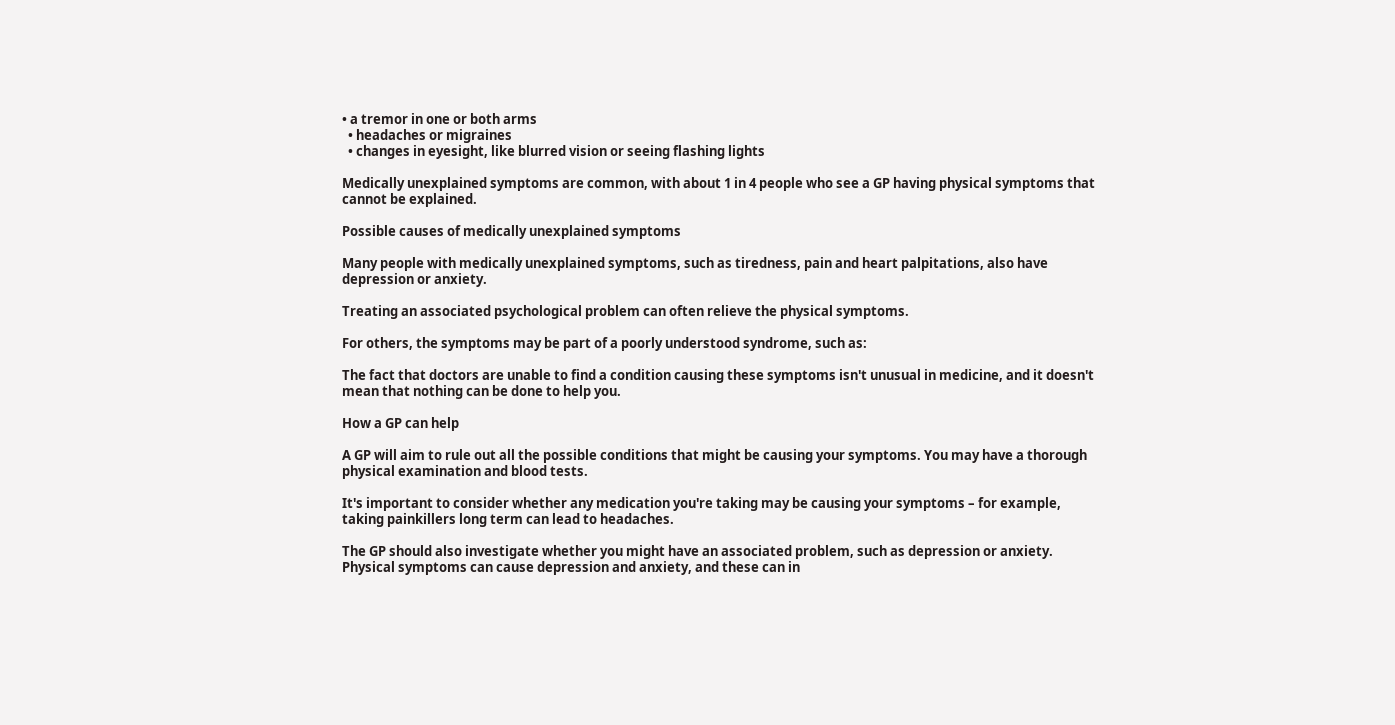• a tremor in one or both arms
  • headaches or migraines
  • changes in eyesight, like blurred vision or seeing flashing lights

Medically unexplained symptoms are common, with about 1 in 4 people who see a GP having physical symptoms that cannot be explained.

Possible causes of medically unexplained symptoms

Many people with medically unexplained symptoms, such as tiredness, pain and heart palpitations, also have depression or anxiety.

Treating an associated psychological problem can often relieve the physical symptoms.

For others, the symptoms may be part of a poorly understood syndrome, such as:

The fact that doctors are unable to find a condition causing these symptoms isn't unusual in medicine, and it doesn't mean that nothing can be done to help you.

How a GP can help

A GP will aim to rule out all the possible conditions that might be causing your symptoms. You may have a thorough physical examination and blood tests.

It's important to consider whether any medication you're taking may be causing your symptoms – for example, taking painkillers long term can lead to headaches.

The GP should also investigate whether you might have an associated problem, such as depression or anxiety. Physical symptoms can cause depression and anxiety, and these can in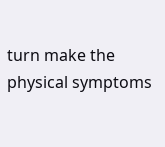turn make the physical symptoms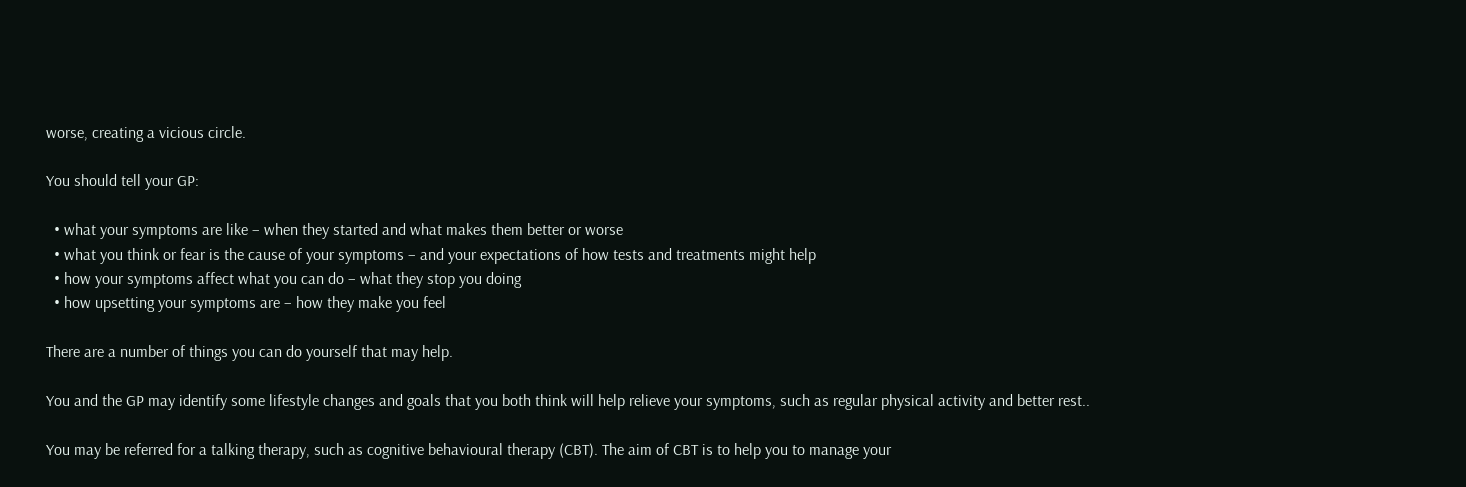worse, creating a vicious circle.

You should tell your GP:

  • what your symptoms are like – when they started and what makes them better or worse
  • what you think or fear is the cause of your symptoms – and your expectations of how tests and treatments might help
  • how your symptoms affect what you can do – what they stop you doing
  • how upsetting your symptoms are – how they make you feel

There are a number of things you can do yourself that may help.

You and the GP may identify some lifestyle changes and goals that you both think will help relieve your symptoms, such as regular physical activity and better rest..

You may be referred for a talking therapy, such as cognitive behavioural therapy (CBT). The aim of CBT is to help you to manage your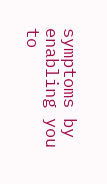symptoms by enabling you to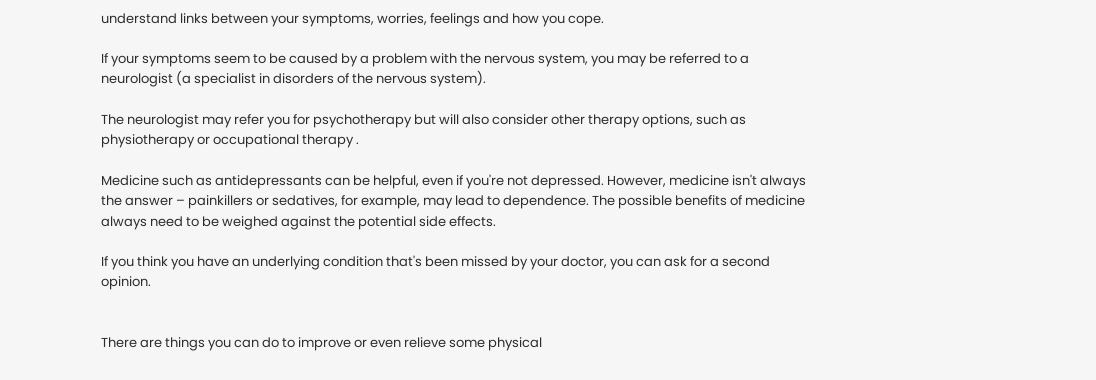understand links between your symptoms, worries, feelings and how you cope.

If your symptoms seem to be caused by a problem with the nervous system, you may be referred to a neurologist (a specialist in disorders of the nervous system).

The neurologist may refer you for psychotherapy but will also consider other therapy options, such as physiotherapy or occupational therapy .

Medicine such as antidepressants can be helpful, even if you're not depressed. However, medicine isn't always the answer – painkillers or sedatives, for example, may lead to dependence. The possible benefits of medicine always need to be weighed against the potential side effects.

If you think you have an underlying condition that's been missed by your doctor, you can ask for a second opinion.


There are things you can do to improve or even relieve some physical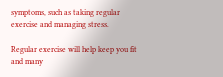symptoms, such as taking regular exercise and managing stress.

Regular exercise will help keep you fit and many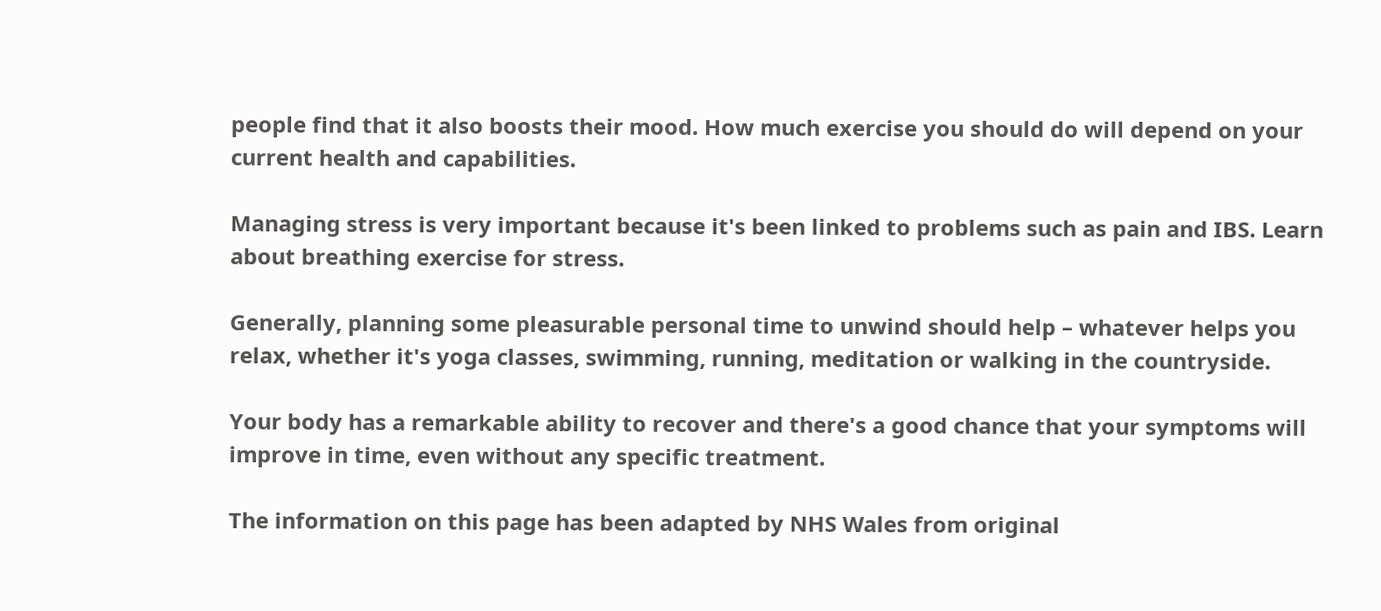people find that it also boosts their mood. How much exercise you should do will depend on your current health and capabilities.

Managing stress is very important because it's been linked to problems such as pain and IBS. Learn about breathing exercise for stress.

Generally, planning some pleasurable personal time to unwind should help – whatever helps you relax, whether it's yoga classes, swimming, running, meditation or walking in the countryside.

Your body has a remarkable ability to recover and there's a good chance that your symptoms will improve in time, even without any specific treatment.

The information on this page has been adapted by NHS Wales from original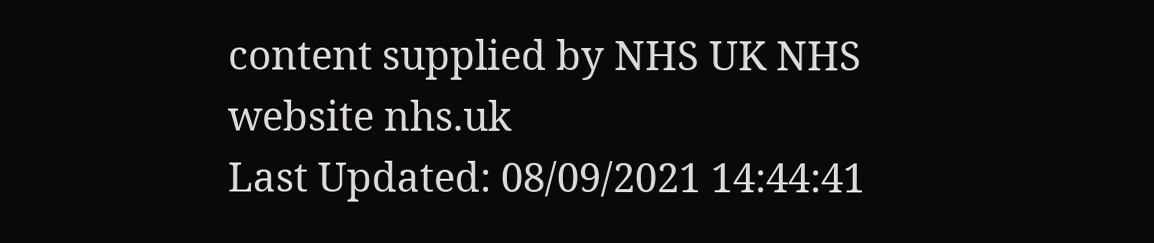content supplied by NHS UK NHS website nhs.uk
Last Updated: 08/09/2021 14:44:41